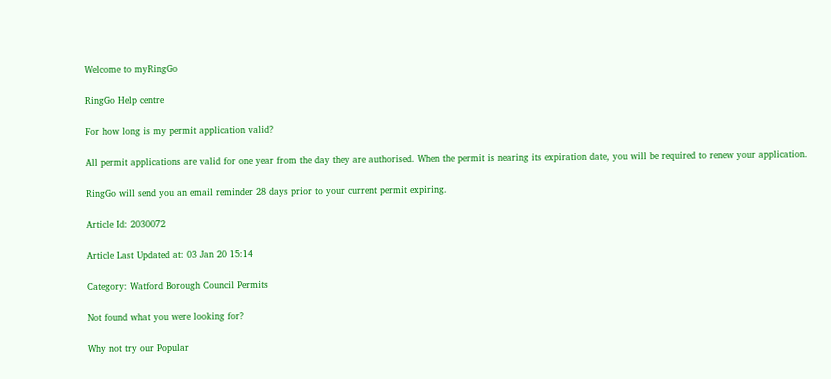Welcome to myRingGo

RingGo Help centre

For how long is my permit application valid?

All permit applications are valid for one year from the day they are authorised. When the permit is nearing its expiration date, you will be required to renew your application.

RingGo will send you an email reminder 28 days prior to your current permit expiring.

Article Id: 2030072

Article Last Updated at: 03 Jan 20 15:14

Category: Watford Borough Council Permits

Not found what you were looking for?

Why not try our Popular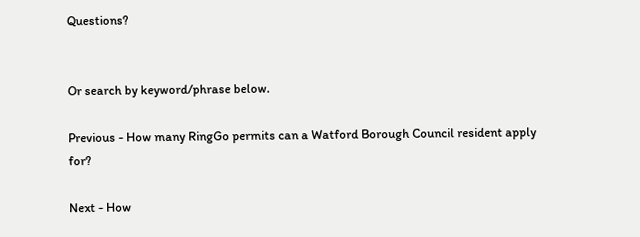Questions?


Or search by keyword/phrase below.

Previous - How many RingGo permits can a Watford Borough Council resident apply for?

Next - How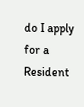do I apply for a Resident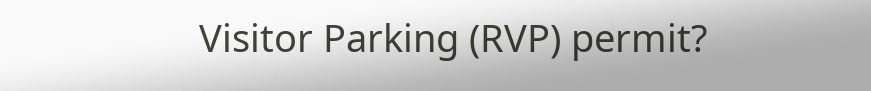Visitor Parking (RVP) permit?